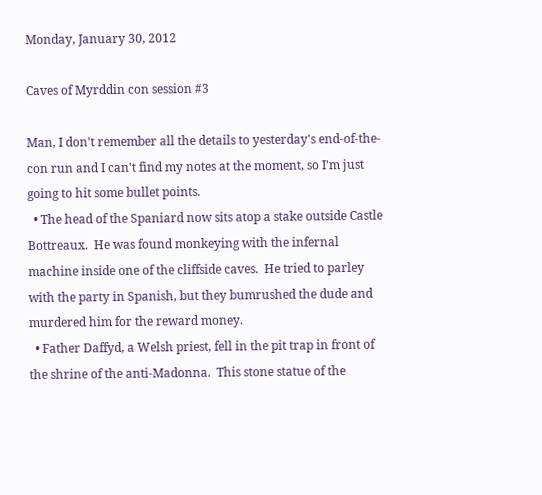Monday, January 30, 2012

Caves of Myrddin con session #3

Man, I don't remember all the details to yesterday's end-of-the-con run and I can't find my notes at the moment, so I'm just going to hit some bullet points.
  • The head of the Spaniard now sits atop a stake outside Castle Bottreaux.  He was found monkeying with the infernal machine inside one of the cliffside caves.  He tried to parley with the party in Spanish, but they bumrushed the dude and murdered him for the reward money.
  • Father Daffyd, a Welsh priest, fell in the pit trap in front of the shrine of the anti-Madonna.  This stone statue of the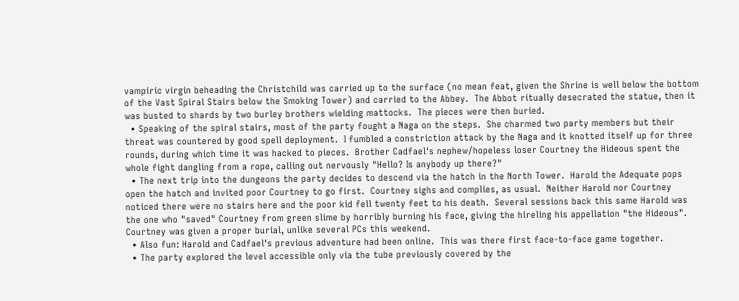vampiric virgin beheading the Christchild was carried up to the surface (no mean feat, given the Shrine is well below the bottom of the Vast Spiral Stairs below the Smoking Tower) and carried to the Abbey.  The Abbot ritually desecrated the statue, then it was busted to shards by two burley brothers wielding mattocks.  The pieces were then buried.
  • Speaking of the spiral stairs, most of the party fought a Naga on the steps.  She charmed two party members but their threat was countered by good spell deployment.  I fumbled a constriction attack by the Naga and it knotted itself up for three rounds, during which time it was hacked to pieces.  Brother Cadfael's nephew/hopeless loser Courtney the Hideous spent the whole fight dangling from a rope, calling out nervously "Hello? Is anybody up there?"
  • The next trip into the dungeons the party decides to descend via the hatch in the North Tower.  Harold the Adequate pops open the hatch and invited poor Courtney to go first.  Courtney sighs and complies, as usual.  Neither Harold nor Courtney noticed there were no stairs here and the poor kid fell twenty feet to his death.  Several sessions back this same Harold was the one who "saved" Courtney from green slime by horribly burning his face, giving the hireling his appellation "the Hideous".  Courtney was given a proper burial, unlike several PCs this weekend.
  • Also fun: Harold and Cadfael's previous adventure had been online.  This was there first face-to-face game together.
  • The party explored the level accessible only via the tube previously covered by the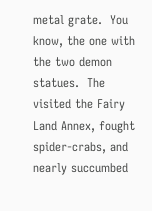metal grate.  You know, the one with the two demon statues.  The visited the Fairy Land Annex, fought spider-crabs, and nearly succumbed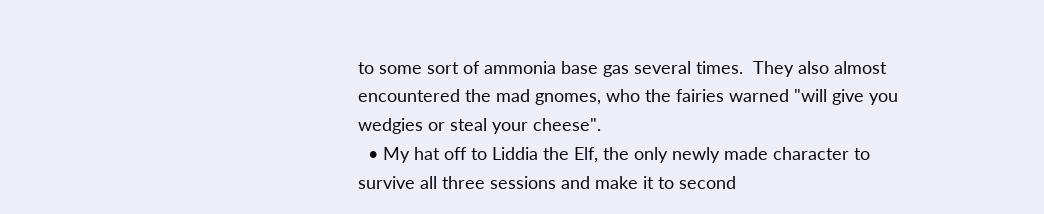to some sort of ammonia base gas several times.  They also almost encountered the mad gnomes, who the fairies warned "will give you wedgies or steal your cheese".
  • My hat off to Liddia the Elf, the only newly made character to survive all three sessions and make it to second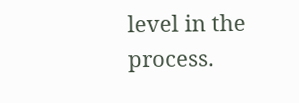level in the process.